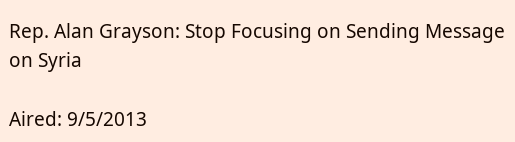Rep. Alan Grayson: Stop Focusing on Sending Message on Syria

Aired: 9/5/2013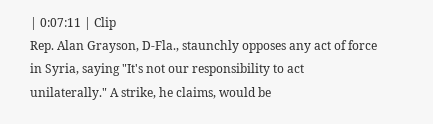| 0:07:11 | Clip
Rep. Alan Grayson, D-Fla., staunchly opposes any act of force in Syria, saying "It's not our responsibility to act unilaterally." A strike, he claims, would be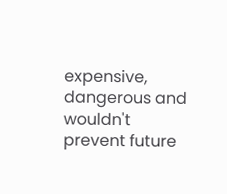expensive, dangerous and wouldn't prevent future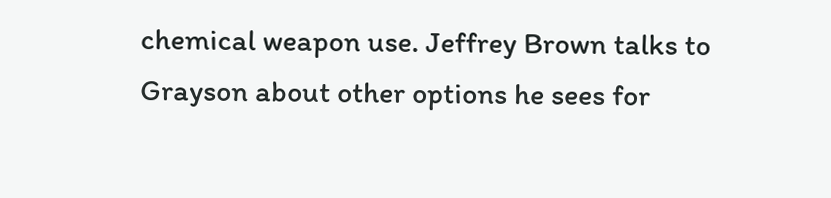chemical weapon use. Jeffrey Brown talks to Grayson about other options he sees for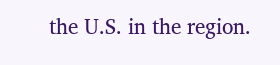the U.S. in the region.